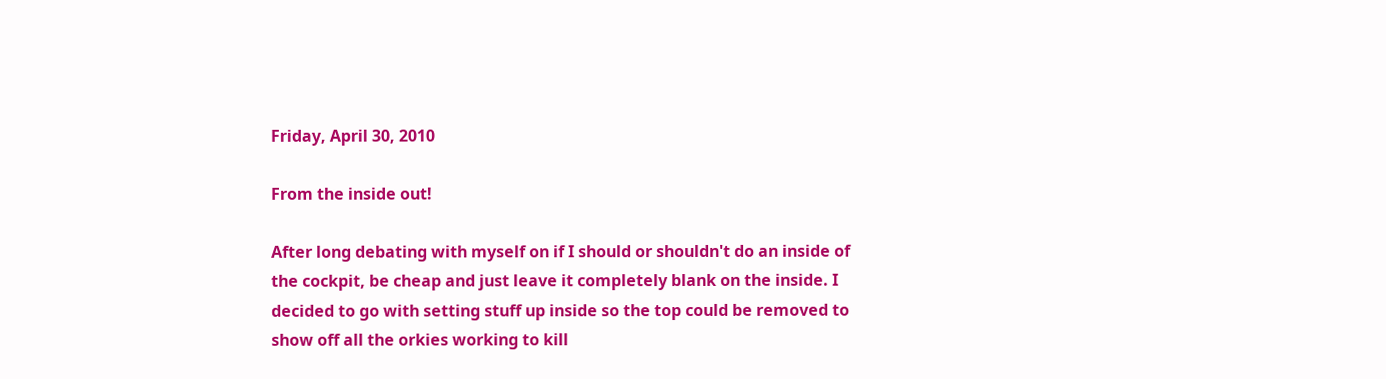Friday, April 30, 2010

From the inside out!

After long debating with myself on if I should or shouldn't do an inside of the cockpit, be cheap and just leave it completely blank on the inside. I decided to go with setting stuff up inside so the top could be removed to show off all the orkies working to kill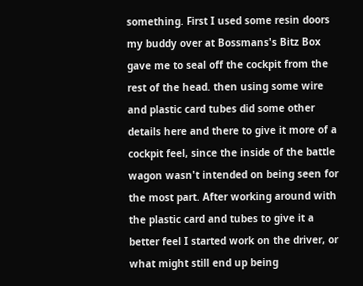something. First I used some resin doors my buddy over at Bossmans's Bitz Box gave me to seal off the cockpit from the rest of the head. then using some wire and plastic card tubes did some other details here and there to give it more of a cockpit feel, since the inside of the battle wagon wasn't intended on being seen for the most part. After working around with the plastic card and tubes to give it a better feel I started work on the driver, or what might still end up being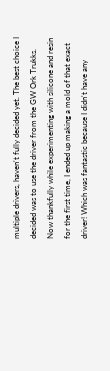multiple drivers, haven't fully decided yet. The best choice I decided was to use the driver from the GW Ork Trukks. Now thankfully while experimenting with silicone and resin for the first time, I ended up making a mold of that exact driver! Which was fantastic because I didn't have any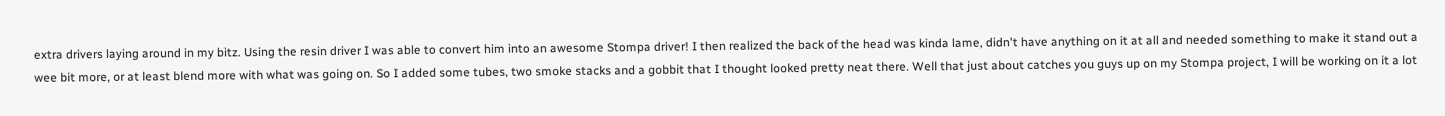extra drivers laying around in my bitz. Using the resin driver I was able to convert him into an awesome Stompa driver! I then realized the back of the head was kinda lame, didn't have anything on it at all and needed something to make it stand out a wee bit more, or at least blend more with what was going on. So I added some tubes, two smoke stacks and a gobbit that I thought looked pretty neat there. Well that just about catches you guys up on my Stompa project, I will be working on it a lot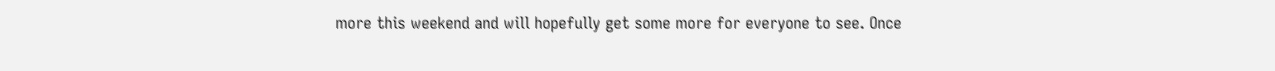more this weekend and will hopefully get some more for everyone to see. Once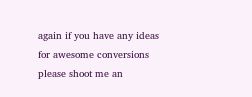again if you have any ideas for awesome conversions please shoot me an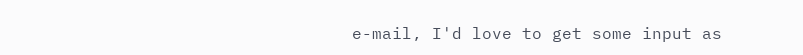e-mail, I'd love to get some input as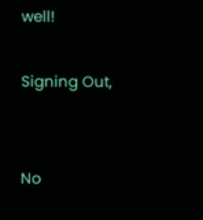well!

Signing Out,


No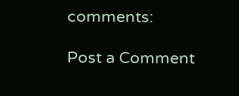comments:

Post a Comment